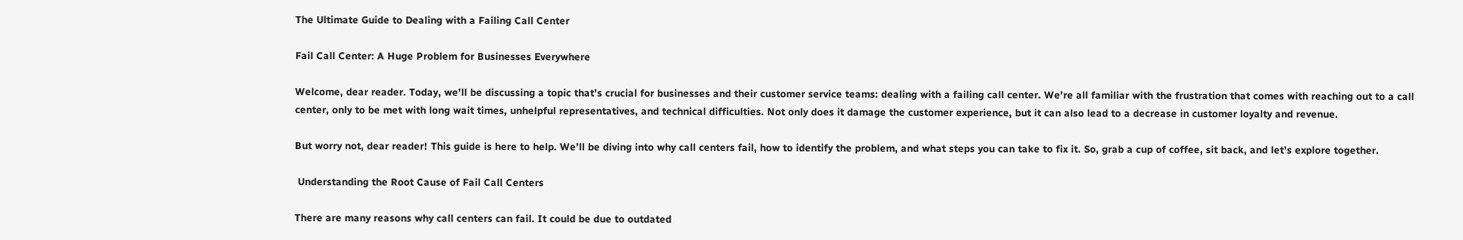The Ultimate Guide to Dealing with a Failing Call Center

Fail Call Center: A Huge Problem for Businesses Everywhere

Welcome, dear reader. Today, we’ll be discussing a topic that’s crucial for businesses and their customer service teams: dealing with a failing call center. We’re all familiar with the frustration that comes with reaching out to a call center, only to be met with long wait times, unhelpful representatives, and technical difficulties. Not only does it damage the customer experience, but it can also lead to a decrease in customer loyalty and revenue.

But worry not, dear reader! This guide is here to help. We’ll be diving into why call centers fail, how to identify the problem, and what steps you can take to fix it. So, grab a cup of coffee, sit back, and let’s explore together.

 Understanding the Root Cause of Fail Call Centers

There are many reasons why call centers can fail. It could be due to outdated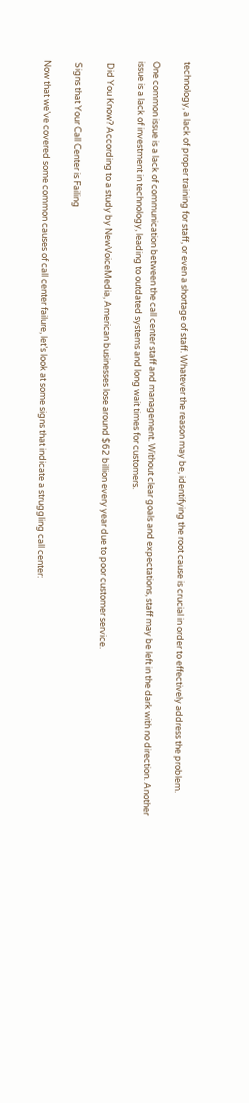technology, a lack of proper training for staff, or even a shortage of staff. Whatever the reason may be, identifying the root cause is crucial in order to effectively address the problem.

One common issue is a lack of communication between the call center staff and management. Without clear goals and expectations, staff may be left in the dark with no direction. Another issue is a lack of investment in technology, leading to outdated systems and long wait times for customers.

 Did You Know? According to a study by NewVoiceMedia, American businesses lose around $62 billion every year due to poor customer service.

 Signs that Your Call Center is Failing

Now that we’ve covered some common causes of call center failure, let’s look at some signs that indicate a struggling call center: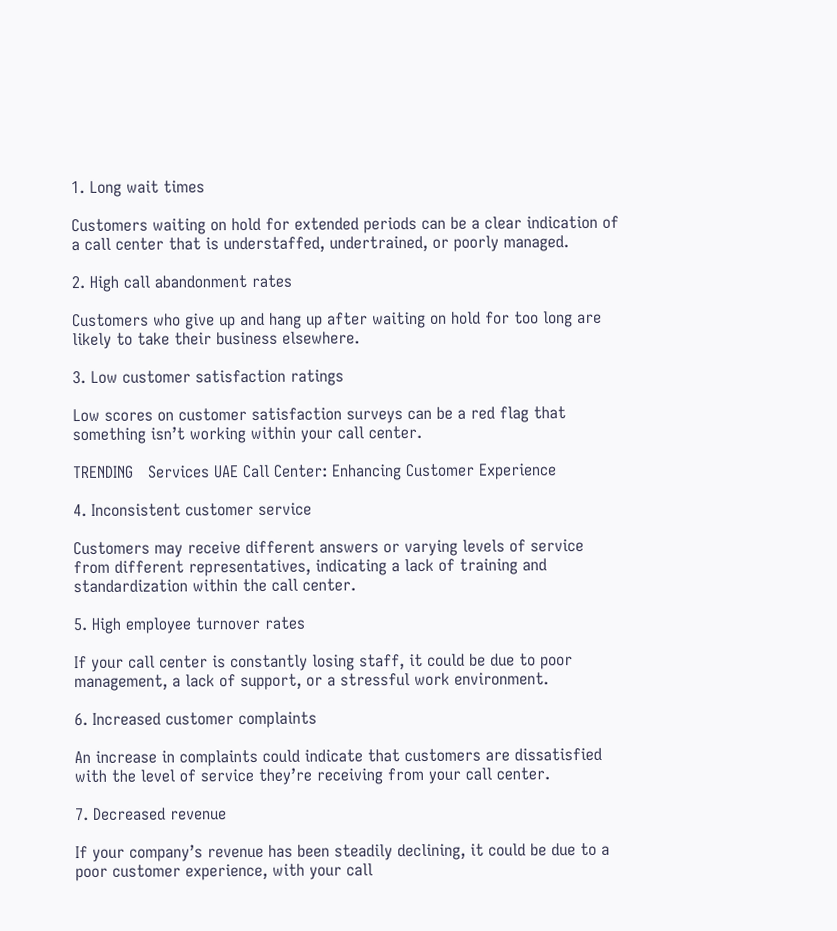1. Long wait times

Customers waiting on hold for extended periods can be a clear indication of a call center that is understaffed, undertrained, or poorly managed.

2. High call abandonment rates

Customers who give up and hang up after waiting on hold for too long are likely to take their business elsewhere.

3. Low customer satisfaction ratings

Low scores on customer satisfaction surveys can be a red flag that something isn’t working within your call center.

TRENDING   Services UAE Call Center: Enhancing Customer Experience

4. Inconsistent customer service

Customers may receive different answers or varying levels of service from different representatives, indicating a lack of training and standardization within the call center.

5. High employee turnover rates

If your call center is constantly losing staff, it could be due to poor management, a lack of support, or a stressful work environment.

6. Increased customer complaints

An increase in complaints could indicate that customers are dissatisfied with the level of service they’re receiving from your call center.

7. Decreased revenue

If your company’s revenue has been steadily declining, it could be due to a poor customer experience, with your call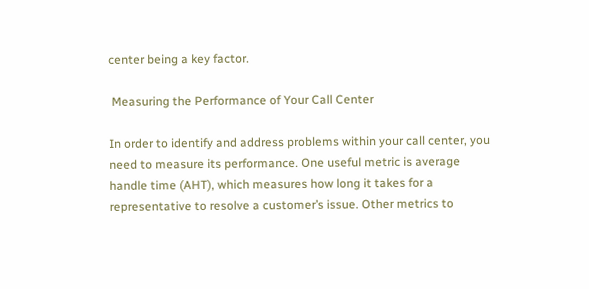center being a key factor.

 Measuring the Performance of Your Call Center

In order to identify and address problems within your call center, you need to measure its performance. One useful metric is average handle time (AHT), which measures how long it takes for a representative to resolve a customer’s issue. Other metrics to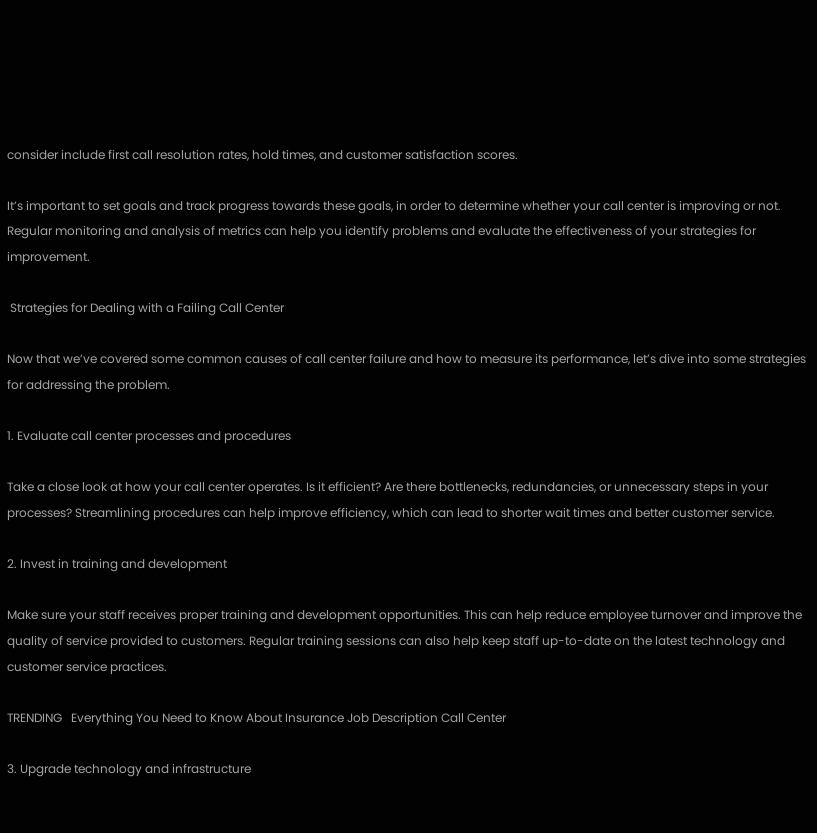consider include first call resolution rates, hold times, and customer satisfaction scores.

It’s important to set goals and track progress towards these goals, in order to determine whether your call center is improving or not. Regular monitoring and analysis of metrics can help you identify problems and evaluate the effectiveness of your strategies for improvement.

 Strategies for Dealing with a Failing Call Center

Now that we’ve covered some common causes of call center failure and how to measure its performance, let’s dive into some strategies for addressing the problem.

1. Evaluate call center processes and procedures

Take a close look at how your call center operates. Is it efficient? Are there bottlenecks, redundancies, or unnecessary steps in your processes? Streamlining procedures can help improve efficiency, which can lead to shorter wait times and better customer service.

2. Invest in training and development

Make sure your staff receives proper training and development opportunities. This can help reduce employee turnover and improve the quality of service provided to customers. Regular training sessions can also help keep staff up-to-date on the latest technology and customer service practices.

TRENDING   Everything You Need to Know About Insurance Job Description Call Center

3. Upgrade technology and infrastructure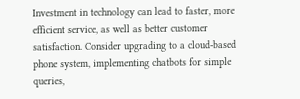Investment in technology can lead to faster, more efficient service, as well as better customer satisfaction. Consider upgrading to a cloud-based phone system, implementing chatbots for simple queries,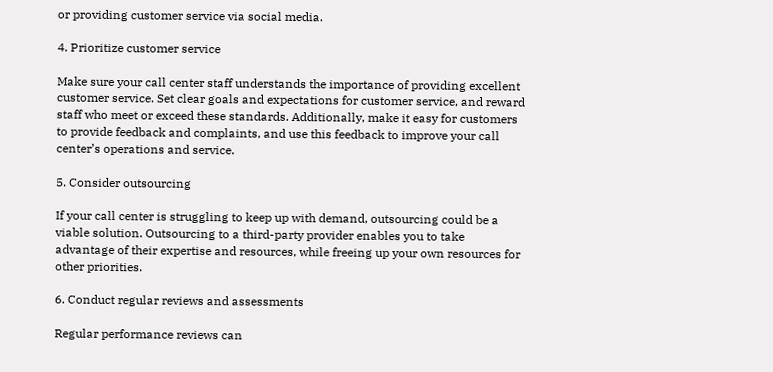or providing customer service via social media.

4. Prioritize customer service

Make sure your call center staff understands the importance of providing excellent customer service. Set clear goals and expectations for customer service, and reward staff who meet or exceed these standards. Additionally, make it easy for customers to provide feedback and complaints, and use this feedback to improve your call center’s operations and service.

5. Consider outsourcing

If your call center is struggling to keep up with demand, outsourcing could be a viable solution. Outsourcing to a third-party provider enables you to take advantage of their expertise and resources, while freeing up your own resources for other priorities.

6. Conduct regular reviews and assessments

Regular performance reviews can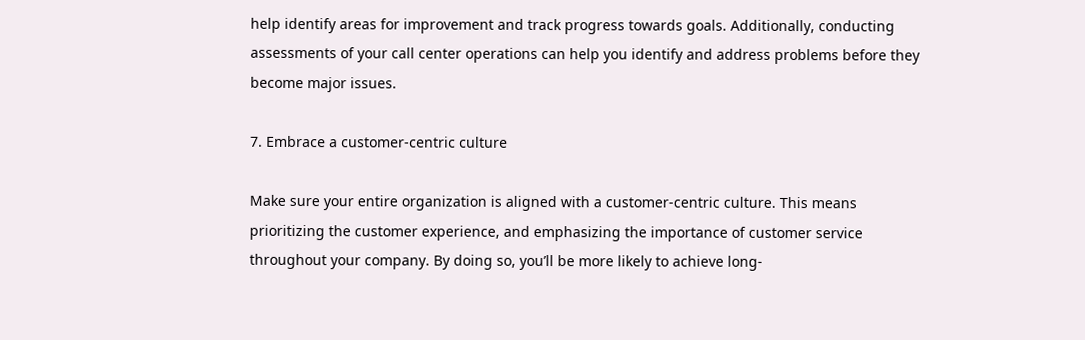help identify areas for improvement and track progress towards goals. Additionally, conducting assessments of your call center operations can help you identify and address problems before they become major issues.

7. Embrace a customer-centric culture

Make sure your entire organization is aligned with a customer-centric culture. This means prioritizing the customer experience, and emphasizing the importance of customer service throughout your company. By doing so, you’ll be more likely to achieve long-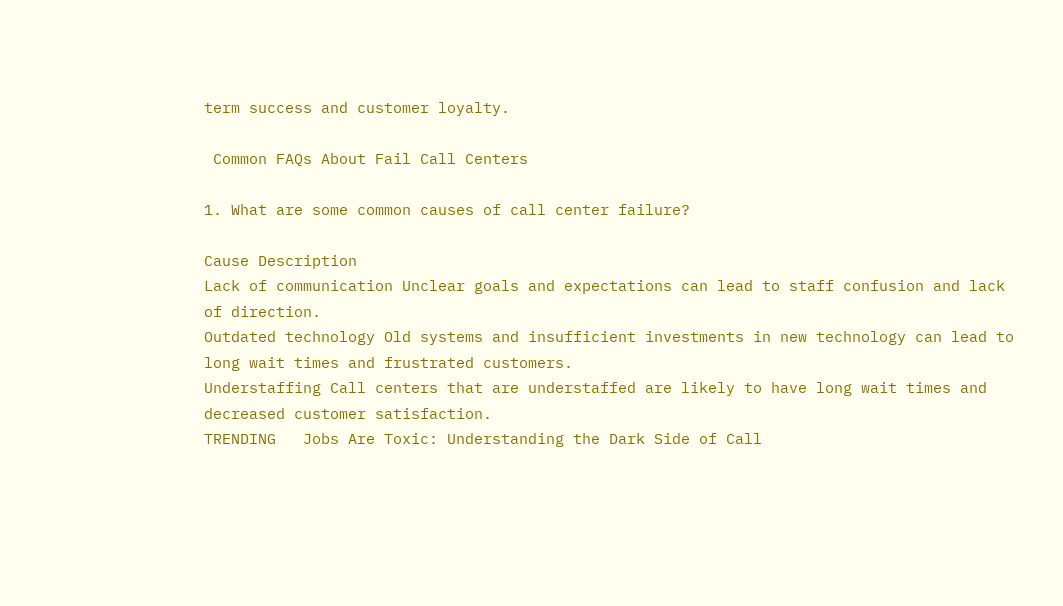term success and customer loyalty.

 Common FAQs About Fail Call Centers

1. What are some common causes of call center failure?

Cause Description
Lack of communication Unclear goals and expectations can lead to staff confusion and lack of direction.
Outdated technology Old systems and insufficient investments in new technology can lead to long wait times and frustrated customers.
Understaffing Call centers that are understaffed are likely to have long wait times and decreased customer satisfaction.
TRENDING   Jobs Are Toxic: Understanding the Dark Side of Call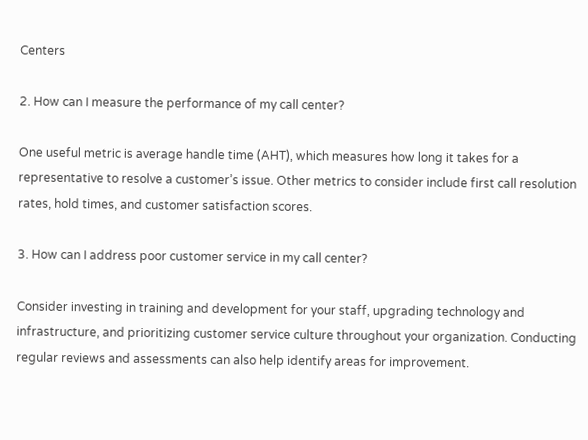Centers

2. How can I measure the performance of my call center?

One useful metric is average handle time (AHT), which measures how long it takes for a representative to resolve a customer’s issue. Other metrics to consider include first call resolution rates, hold times, and customer satisfaction scores.

3. How can I address poor customer service in my call center?

Consider investing in training and development for your staff, upgrading technology and infrastructure, and prioritizing customer service culture throughout your organization. Conducting regular reviews and assessments can also help identify areas for improvement.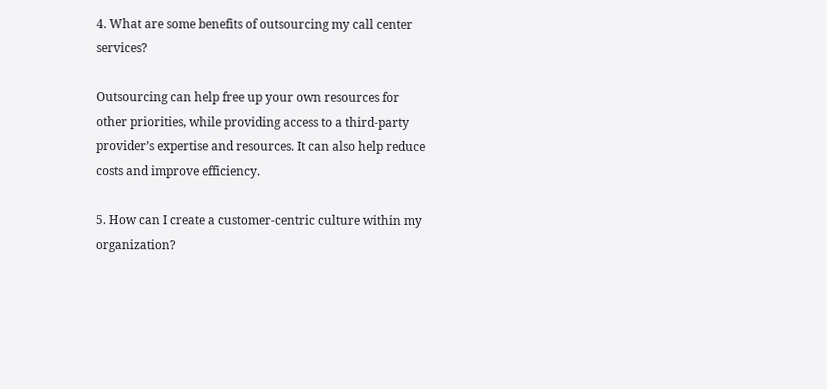4. What are some benefits of outsourcing my call center services?

Outsourcing can help free up your own resources for other priorities, while providing access to a third-party provider’s expertise and resources. It can also help reduce costs and improve efficiency.

5. How can I create a customer-centric culture within my organization?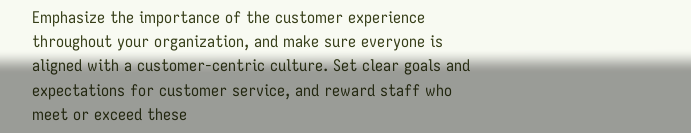Emphasize the importance of the customer experience throughout your organization, and make sure everyone is aligned with a customer-centric culture. Set clear goals and expectations for customer service, and reward staff who meet or exceed these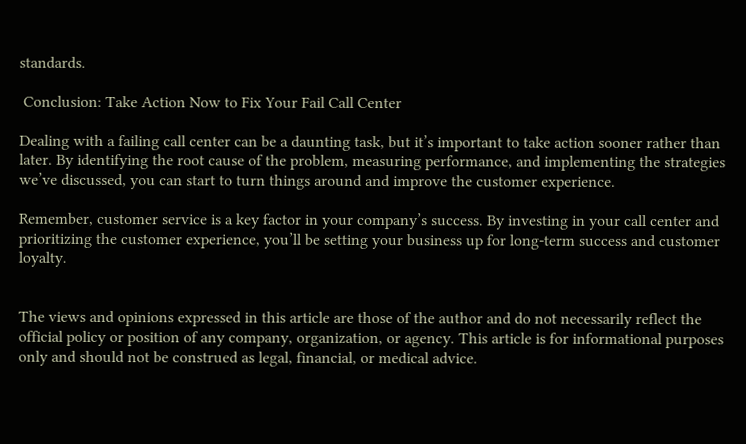standards.

 Conclusion: Take Action Now to Fix Your Fail Call Center

Dealing with a failing call center can be a daunting task, but it’s important to take action sooner rather than later. By identifying the root cause of the problem, measuring performance, and implementing the strategies we’ve discussed, you can start to turn things around and improve the customer experience.

Remember, customer service is a key factor in your company’s success. By investing in your call center and prioritizing the customer experience, you’ll be setting your business up for long-term success and customer loyalty.


The views and opinions expressed in this article are those of the author and do not necessarily reflect the official policy or position of any company, organization, or agency. This article is for informational purposes only and should not be construed as legal, financial, or medical advice.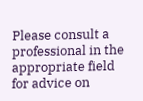Please consult a professional in the appropriate field for advice on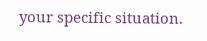your specific situation.